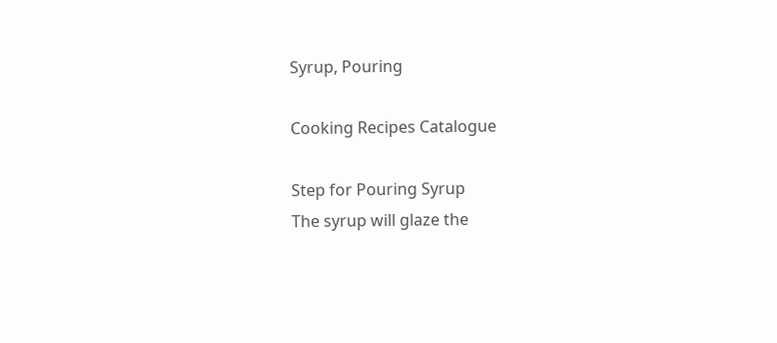Syrup, Pouring

Cooking Recipes Catalogue

Step for Pouring Syrup
The syrup will glaze the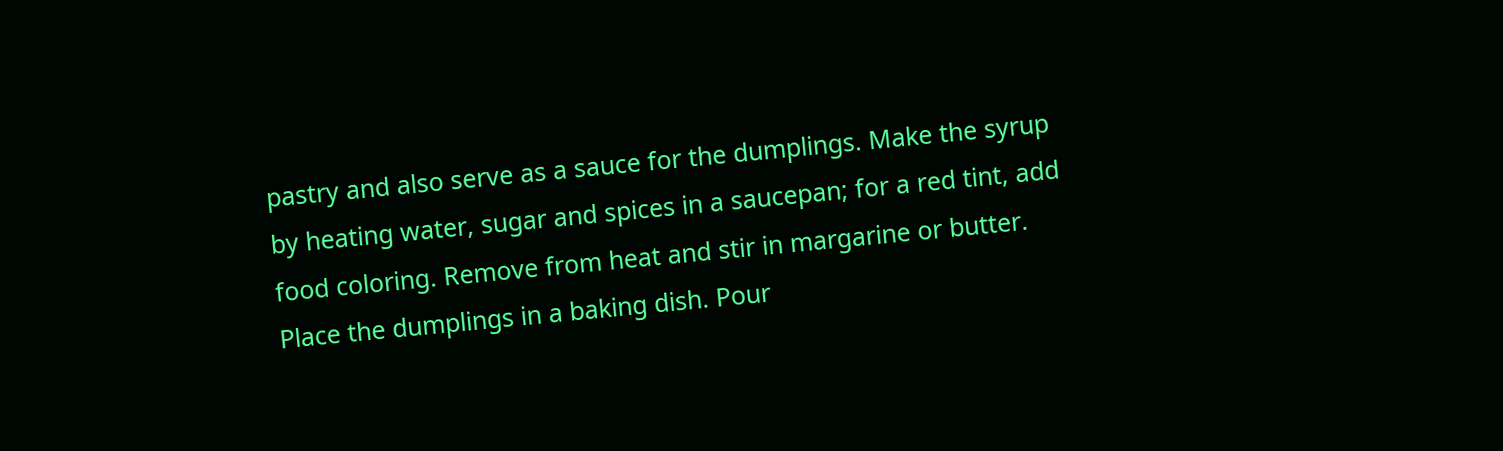pastry and also serve as a sauce for the dumplings. Make the syrup by heating water, sugar and spices in a saucepan; for a red tint, add food coloring. Remove from heat and stir in margarine or butter. Place the dumplings in a baking dish. Pour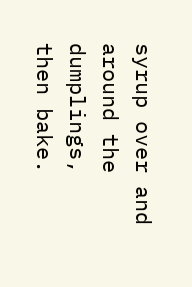syrup over and around the dumplings, then bake.